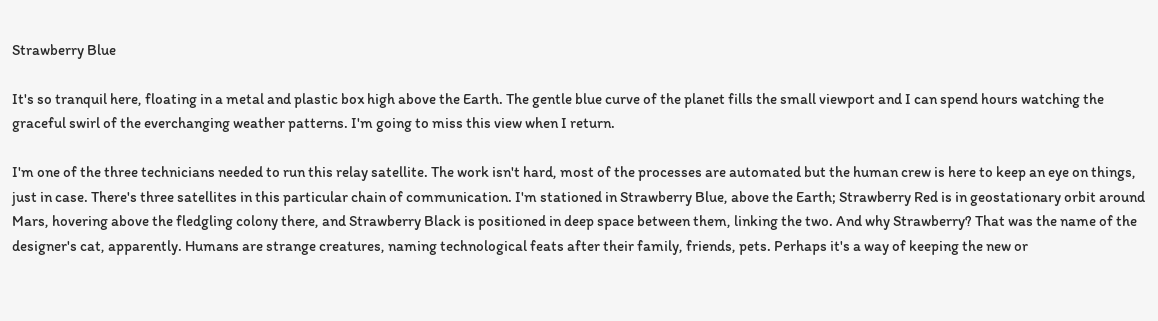Strawberry Blue

It's so tranquil here, floating in a metal and plastic box high above the Earth. The gentle blue curve of the planet fills the small viewport and I can spend hours watching the graceful swirl of the everchanging weather patterns. I'm going to miss this view when I return.

I'm one of the three technicians needed to run this relay satellite. The work isn't hard, most of the processes are automated but the human crew is here to keep an eye on things, just in case. There's three satellites in this particular chain of communication. I'm stationed in Strawberry Blue, above the Earth; Strawberry Red is in geostationary orbit around Mars, hovering above the fledgling colony there, and Strawberry Black is positioned in deep space between them, linking the two. And why Strawberry? That was the name of the designer's cat, apparently. Humans are strange creatures, naming technological feats after their family, friends, pets. Perhaps it's a way of keeping the new or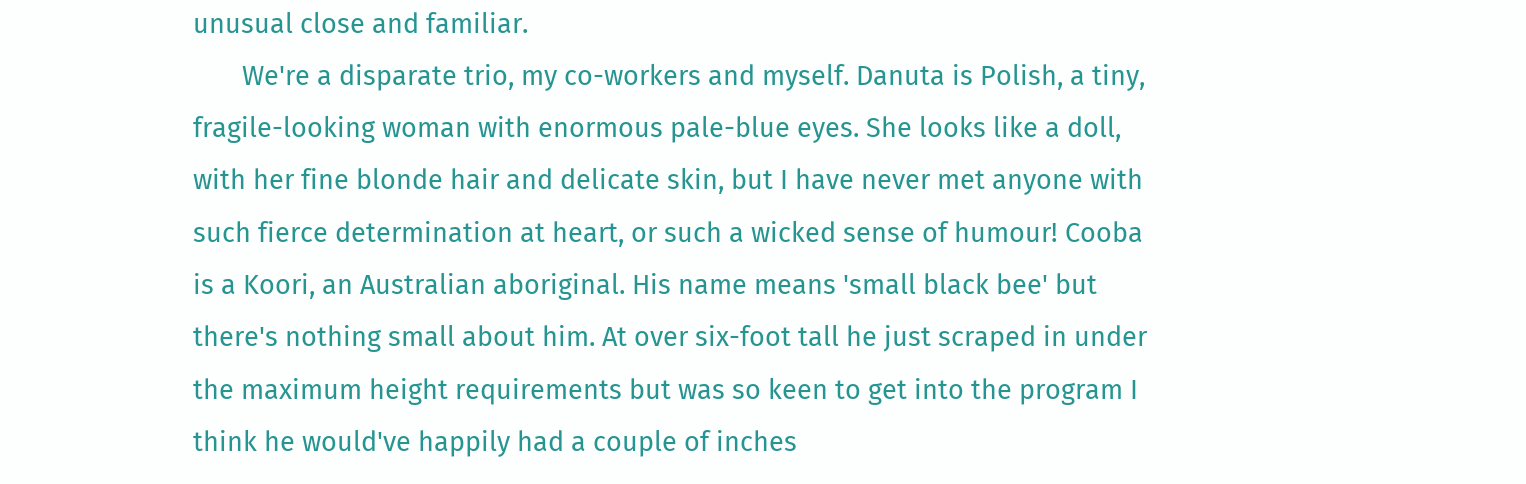unusual close and familiar.
       We're a disparate trio, my co-workers and myself. Danuta is Polish, a tiny, fragile-looking woman with enormous pale-blue eyes. She looks like a doll, with her fine blonde hair and delicate skin, but I have never met anyone with such fierce determination at heart, or such a wicked sense of humour! Cooba is a Koori, an Australian aboriginal. His name means 'small black bee' but there's nothing small about him. At over six-foot tall he just scraped in under the maximum height requirements but was so keen to get into the program I think he would've happily had a couple of inches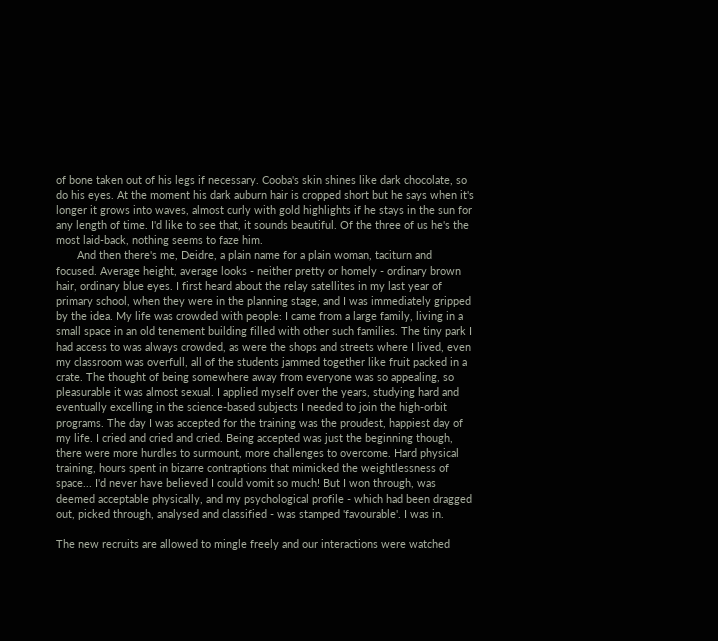of bone taken out of his legs if necessary. Cooba's skin shines like dark chocolate, so do his eyes. At the moment his dark auburn hair is cropped short but he says when it's longer it grows into waves, almost curly with gold highlights if he stays in the sun for any length of time. I'd like to see that, it sounds beautiful. Of the three of us he's the most laid-back, nothing seems to faze him.
       And then there's me, Deidre, a plain name for a plain woman, taciturn and focused. Average height, average looks - neither pretty or homely - ordinary brown hair, ordinary blue eyes. I first heard about the relay satellites in my last year of primary school, when they were in the planning stage, and I was immediately gripped by the idea. My life was crowded with people: I came from a large family, living in a small space in an old tenement building filled with other such families. The tiny park I had access to was always crowded, as were the shops and streets where I lived, even my classroom was overfull, all of the students jammed together like fruit packed in a crate. The thought of being somewhere away from everyone was so appealing, so pleasurable it was almost sexual. I applied myself over the years, studying hard and eventually excelling in the science-based subjects I needed to join the high-orbit programs. The day I was accepted for the training was the proudest, happiest day of my life. I cried and cried and cried. Being accepted was just the beginning though, there were more hurdles to surmount, more challenges to overcome. Hard physical training, hours spent in bizarre contraptions that mimicked the weightlessness of space... I'd never have believed I could vomit so much! But I won through, was deemed acceptable physically, and my psychological profile - which had been dragged out, picked through, analysed and classified - was stamped 'favourable'. I was in.

The new recruits are allowed to mingle freely and our interactions were watched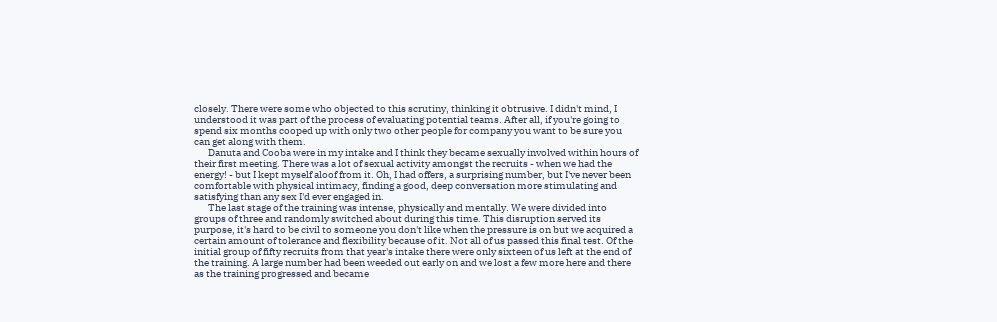closely. There were some who objected to this scrutiny, thinking it obtrusive. I didn't mind, I understood it was part of the process of evaluating potential teams. After all, if you're going to spend six months cooped up with only two other people for company you want to be sure you can get along with them.
       Danuta and Cooba were in my intake and I think they became sexually involved within hours of their first meeting. There was a lot of sexual activity amongst the recruits - when we had the energy! - but I kept myself aloof from it. Oh, I had offers, a surprising number, but I've never been comfortable with physical intimacy, finding a good, deep conversation more stimulating and satisfying than any sex I'd ever engaged in.
       The last stage of the training was intense, physically and mentally. We were divided into groups of three and randomly switched about during this time. This disruption served its purpose, it's hard to be civil to someone you don't like when the pressure is on but we acquired a certain amount of tolerance and flexibility because of it. Not all of us passed this final test. Of the initial group of fifty recruits from that year's intake there were only sixteen of us left at the end of the training. A large number had been weeded out early on and we lost a few more here and there as the training progressed and became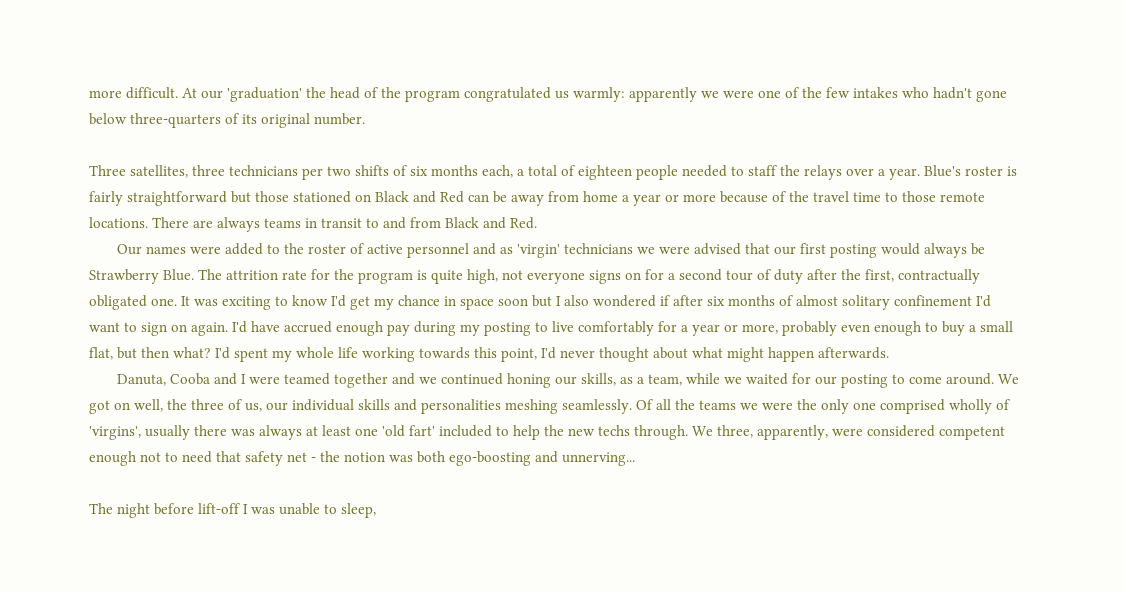more difficult. At our 'graduation' the head of the program congratulated us warmly: apparently we were one of the few intakes who hadn't gone below three-quarters of its original number.

Three satellites, three technicians per two shifts of six months each, a total of eighteen people needed to staff the relays over a year. Blue's roster is fairly straightforward but those stationed on Black and Red can be away from home a year or more because of the travel time to those remote locations. There are always teams in transit to and from Black and Red.
       Our names were added to the roster of active personnel and as 'virgin' technicians we were advised that our first posting would always be Strawberry Blue. The attrition rate for the program is quite high, not everyone signs on for a second tour of duty after the first, contractually obligated one. It was exciting to know I'd get my chance in space soon but I also wondered if after six months of almost solitary confinement I'd want to sign on again. I'd have accrued enough pay during my posting to live comfortably for a year or more, probably even enough to buy a small flat, but then what? I'd spent my whole life working towards this point, I'd never thought about what might happen afterwards.
       Danuta, Cooba and I were teamed together and we continued honing our skills, as a team, while we waited for our posting to come around. We got on well, the three of us, our individual skills and personalities meshing seamlessly. Of all the teams we were the only one comprised wholly of 'virgins', usually there was always at least one 'old fart' included to help the new techs through. We three, apparently, were considered competent enough not to need that safety net - the notion was both ego-boosting and unnerving...

The night before lift-off I was unable to sleep,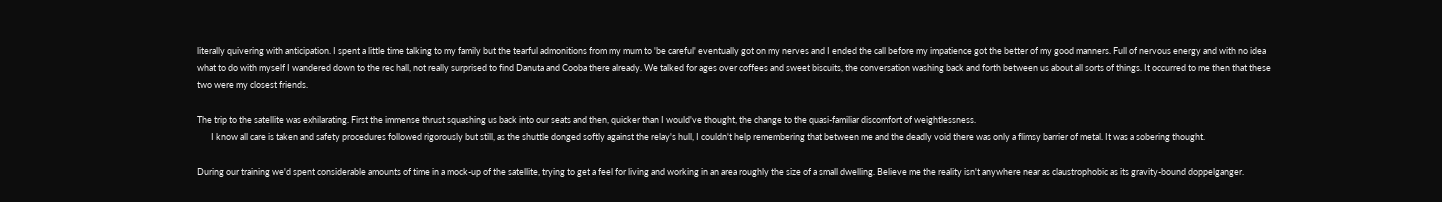literally quivering with anticipation. I spent a little time talking to my family but the tearful admonitions from my mum to 'be careful' eventually got on my nerves and I ended the call before my impatience got the better of my good manners. Full of nervous energy and with no idea what to do with myself I wandered down to the rec hall, not really surprised to find Danuta and Cooba there already. We talked for ages over coffees and sweet biscuits, the conversation washing back and forth between us about all sorts of things. It occurred to me then that these two were my closest friends.

The trip to the satellite was exhilarating. First the immense thrust squashing us back into our seats and then, quicker than I would've thought, the change to the quasi-familiar discomfort of weightlessness.
       I know all care is taken and safety procedures followed rigorously but still, as the shuttle donged softly against the relay's hull, I couldn't help remembering that between me and the deadly void there was only a flimsy barrier of metal. It was a sobering thought.

During our training we'd spent considerable amounts of time in a mock-up of the satellite, trying to get a feel for living and working in an area roughly the size of a small dwelling. Believe me the reality isn't anywhere near as claustrophobic as its gravity-bound doppelganger.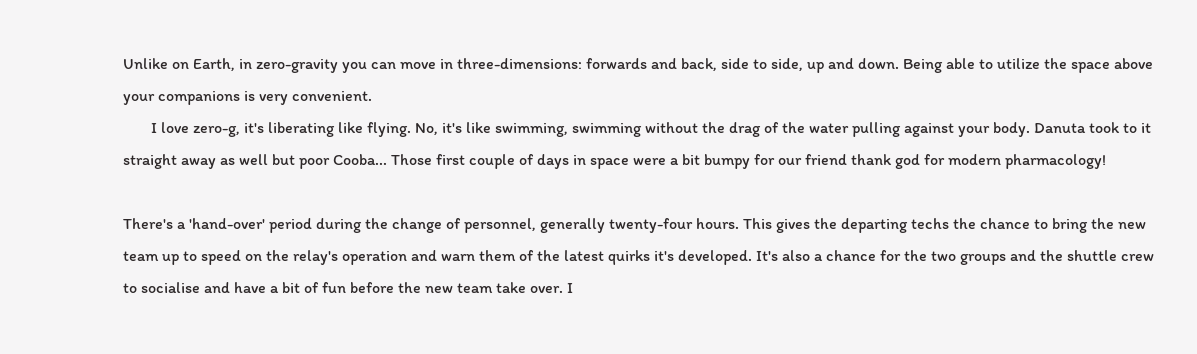Unlike on Earth, in zero-gravity you can move in three-dimensions: forwards and back, side to side, up and down. Being able to utilize the space above your companions is very convenient.
       I love zero-g, it's liberating like flying. No, it's like swimming, swimming without the drag of the water pulling against your body. Danuta took to it straight away as well but poor Cooba... Those first couple of days in space were a bit bumpy for our friend thank god for modern pharmacology!

There's a 'hand-over' period during the change of personnel, generally twenty-four hours. This gives the departing techs the chance to bring the new team up to speed on the relay's operation and warn them of the latest quirks it's developed. It's also a chance for the two groups and the shuttle crew to socialise and have a bit of fun before the new team take over. I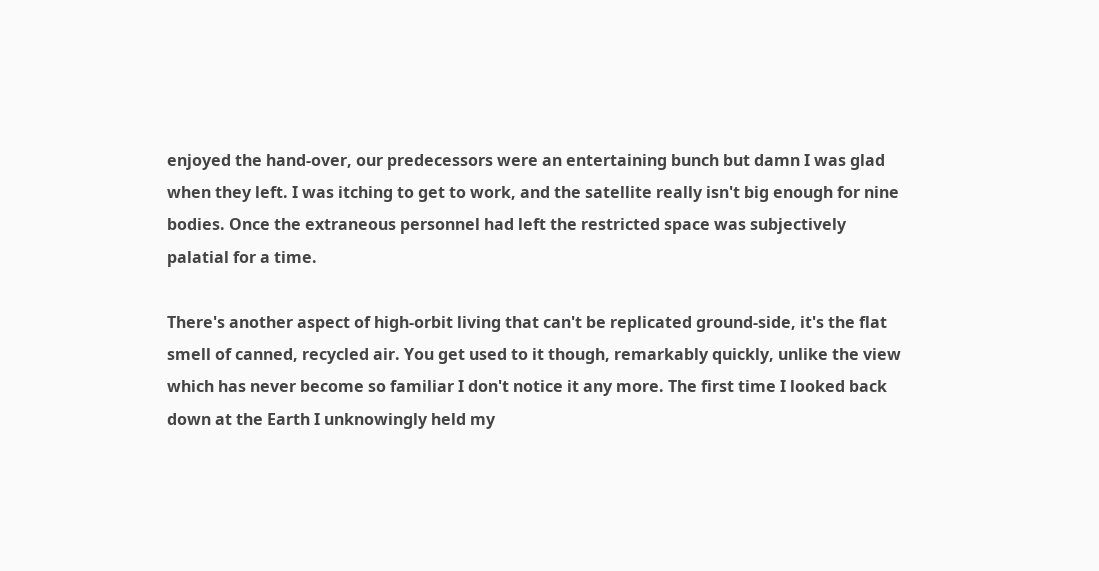enjoyed the hand-over, our predecessors were an entertaining bunch but damn I was glad when they left. I was itching to get to work, and the satellite really isn't big enough for nine bodies. Once the extraneous personnel had left the restricted space was subjectively palatial for a time.

There's another aspect of high-orbit living that can't be replicated ground-side, it's the flat smell of canned, recycled air. You get used to it though, remarkably quickly, unlike the view which has never become so familiar I don't notice it any more. The first time I looked back down at the Earth I unknowingly held my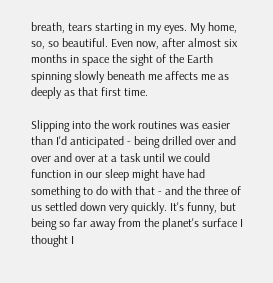breath, tears starting in my eyes. My home, so, so beautiful. Even now, after almost six months in space the sight of the Earth spinning slowly beneath me affects me as deeply as that first time.

Slipping into the work routines was easier than I'd anticipated - being drilled over and over and over at a task until we could function in our sleep might have had something to do with that - and the three of us settled down very quickly. It's funny, but being so far away from the planet's surface I thought I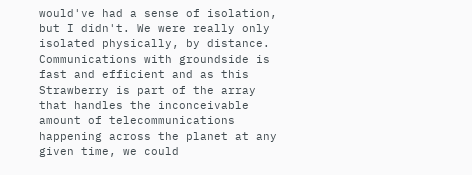would've had a sense of isolation, but I didn't. We were really only isolated physically, by distance. Communications with groundside is fast and efficient and as this Strawberry is part of the array that handles the inconceivable amount of telecommunications happening across the planet at any given time, we could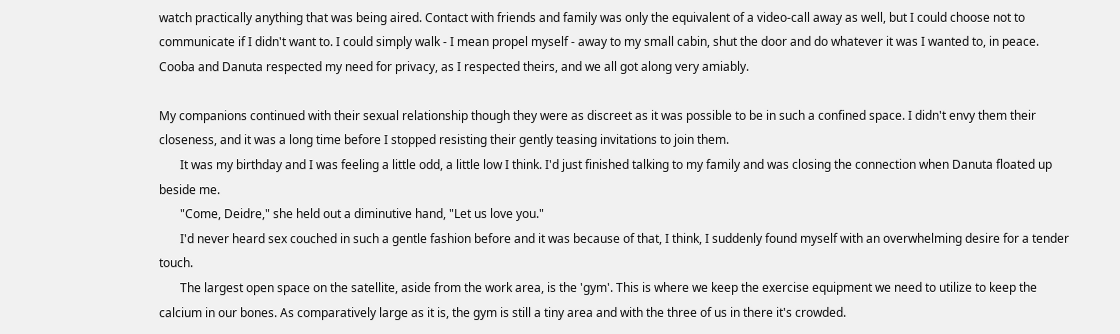watch practically anything that was being aired. Contact with friends and family was only the equivalent of a video-call away as well, but I could choose not to communicate if I didn't want to. I could simply walk - I mean propel myself - away to my small cabin, shut the door and do whatever it was I wanted to, in peace. Cooba and Danuta respected my need for privacy, as I respected theirs, and we all got along very amiably.

My companions continued with their sexual relationship though they were as discreet as it was possible to be in such a confined space. I didn't envy them their closeness, and it was a long time before I stopped resisting their gently teasing invitations to join them.
       It was my birthday and I was feeling a little odd, a little low I think. I'd just finished talking to my family and was closing the connection when Danuta floated up beside me.
       "Come, Deidre," she held out a diminutive hand, "Let us love you."
       I'd never heard sex couched in such a gentle fashion before and it was because of that, I think, I suddenly found myself with an overwhelming desire for a tender touch.
       The largest open space on the satellite, aside from the work area, is the 'gym'. This is where we keep the exercise equipment we need to utilize to keep the calcium in our bones. As comparatively large as it is, the gym is still a tiny area and with the three of us in there it's crowded.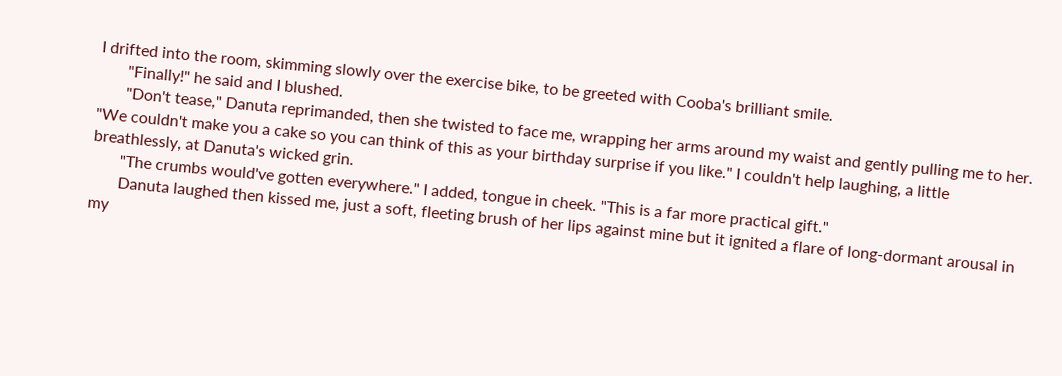I drifted into the room, skimming slowly over the exercise bike, to be greeted with Cooba's brilliant smile.
       "Finally!" he said and I blushed.
       "Don't tease," Danuta reprimanded, then she twisted to face me, wrapping her arms around my waist and gently pulling me to her. "We couldn't make you a cake so you can think of this as your birthday surprise if you like." I couldn't help laughing, a little breathlessly, at Danuta's wicked grin.
       "The crumbs would've gotten everywhere." I added, tongue in cheek. "This is a far more practical gift."
       Danuta laughed then kissed me, just a soft, fleeting brush of her lips against mine but it ignited a flare of long-dormant arousal in my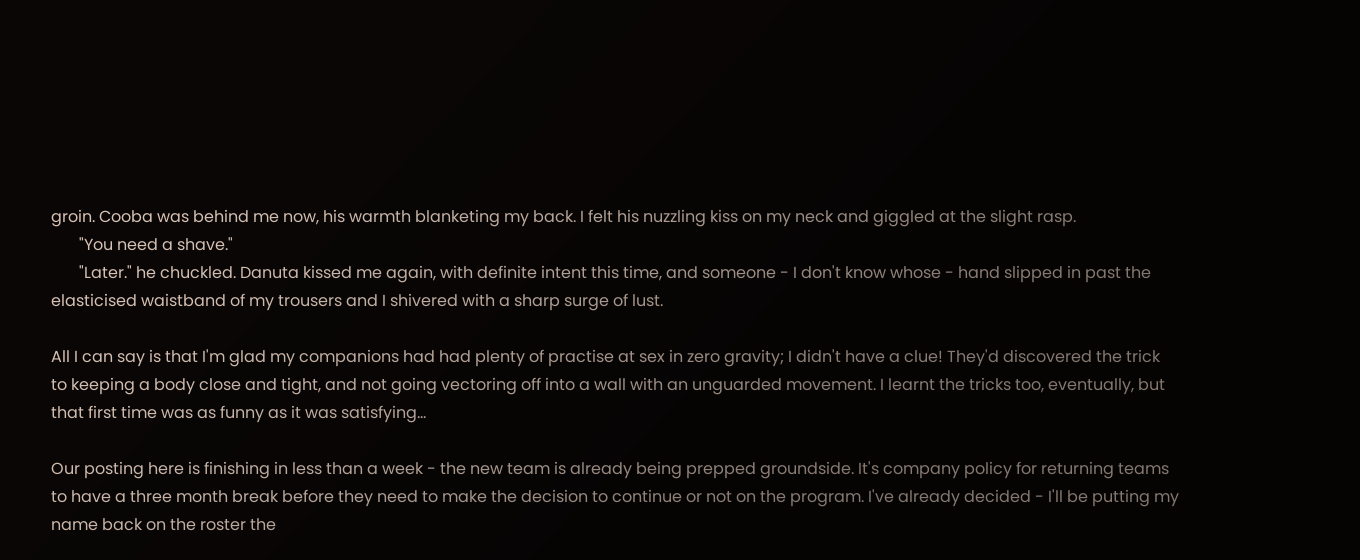groin. Cooba was behind me now, his warmth blanketing my back. I felt his nuzzling kiss on my neck and giggled at the slight rasp.
       "You need a shave."
       "Later." he chuckled. Danuta kissed me again, with definite intent this time, and someone - I don't know whose - hand slipped in past the elasticised waistband of my trousers and I shivered with a sharp surge of lust.

All I can say is that I'm glad my companions had had plenty of practise at sex in zero gravity; I didn't have a clue! They'd discovered the trick to keeping a body close and tight, and not going vectoring off into a wall with an unguarded movement. I learnt the tricks too, eventually, but that first time was as funny as it was satisfying...

Our posting here is finishing in less than a week - the new team is already being prepped groundside. It's company policy for returning teams to have a three month break before they need to make the decision to continue or not on the program. I've already decided - I'll be putting my name back on the roster the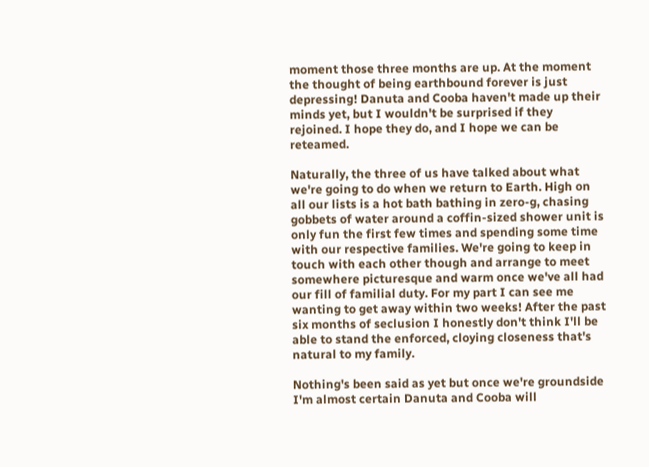moment those three months are up. At the moment the thought of being earthbound forever is just depressing! Danuta and Cooba haven't made up their minds yet, but I wouldn't be surprised if they rejoined. I hope they do, and I hope we can be reteamed.

Naturally, the three of us have talked about what we're going to do when we return to Earth. High on all our lists is a hot bath bathing in zero-g, chasing gobbets of water around a coffin-sized shower unit is only fun the first few times and spending some time with our respective families. We're going to keep in touch with each other though and arrange to meet somewhere picturesque and warm once we've all had our fill of familial duty. For my part I can see me wanting to get away within two weeks! After the past six months of seclusion I honestly don't think I'll be able to stand the enforced, cloying closeness that's natural to my family.

Nothing's been said as yet but once we're groundside I'm almost certain Danuta and Cooba will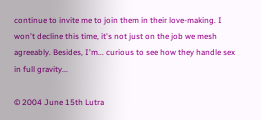continue to invite me to join them in their love-making. I won't decline this time, it's not just on the job we mesh agreeably. Besides, I'm... curious to see how they handle sex in full gravity...

© 2004 June 15th Lutra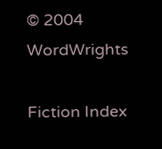© 2004 WordWrights

Fiction Index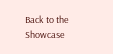Back to the Showcase